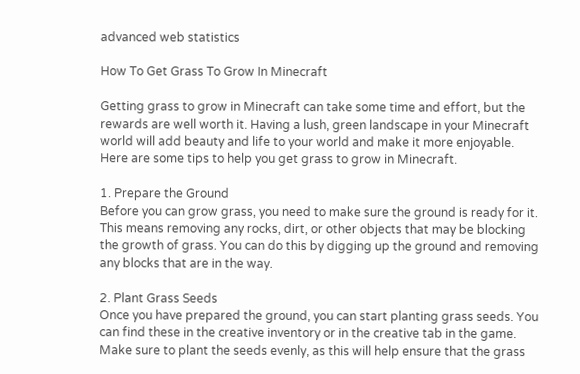advanced web statistics

How To Get Grass To Grow In Minecraft

Getting grass to grow in Minecraft can take some time and effort, but the rewards are well worth it. Having a lush, green landscape in your Minecraft world will add beauty and life to your world and make it more enjoyable. Here are some tips to help you get grass to grow in Minecraft.

1. Prepare the Ground
Before you can grow grass, you need to make sure the ground is ready for it. This means removing any rocks, dirt, or other objects that may be blocking the growth of grass. You can do this by digging up the ground and removing any blocks that are in the way.

2. Plant Grass Seeds
Once you have prepared the ground, you can start planting grass seeds. You can find these in the creative inventory or in the creative tab in the game. Make sure to plant the seeds evenly, as this will help ensure that the grass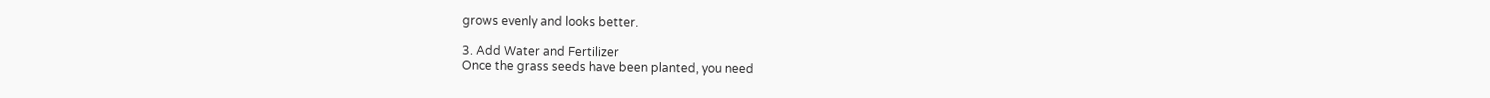grows evenly and looks better.

3. Add Water and Fertilizer
Once the grass seeds have been planted, you need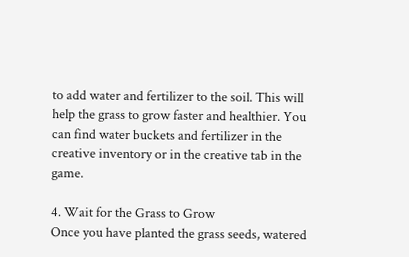to add water and fertilizer to the soil. This will help the grass to grow faster and healthier. You can find water buckets and fertilizer in the creative inventory or in the creative tab in the game.

4. Wait for the Grass to Grow
Once you have planted the grass seeds, watered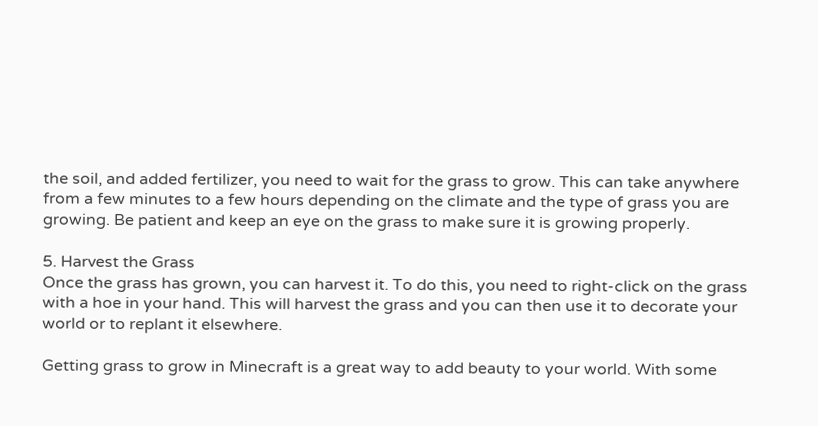the soil, and added fertilizer, you need to wait for the grass to grow. This can take anywhere from a few minutes to a few hours depending on the climate and the type of grass you are growing. Be patient and keep an eye on the grass to make sure it is growing properly.

5. Harvest the Grass
Once the grass has grown, you can harvest it. To do this, you need to right-click on the grass with a hoe in your hand. This will harvest the grass and you can then use it to decorate your world or to replant it elsewhere.

Getting grass to grow in Minecraft is a great way to add beauty to your world. With some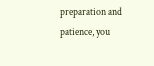preparation and patience, you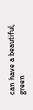can have a beautiful, green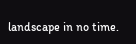landscape in no time.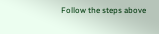Follow the steps above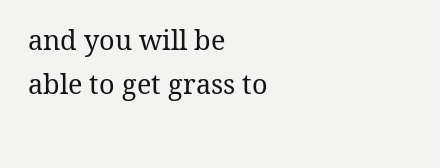and you will be able to get grass to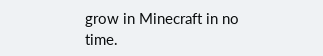grow in Minecraft in no time.